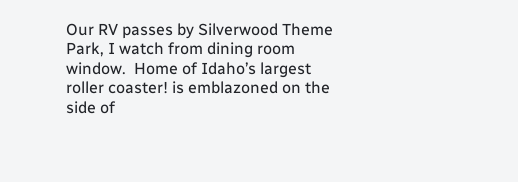Our RV passes by Silverwood Theme Park, I watch from dining room window.  Home of Idaho’s largest roller coaster! is emblazoned on the side of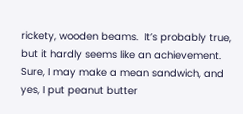rickety, wooden beams.  It’s probably true, but it hardly seems like an achievement.   Sure, I may make a mean sandwich, and yes, I put peanut butter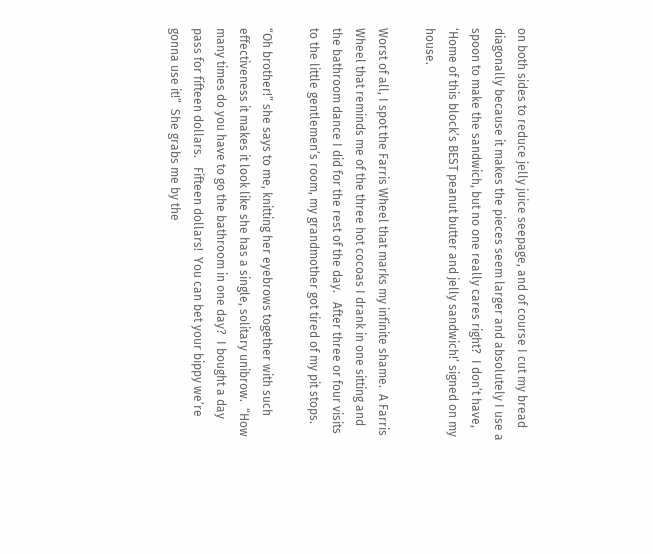on both sides to reduce jelly juice seepage, and of course I cut my bread diagonally because it makes the pieces seem larger and absolutely I use a spoon to make the sandwich, but no one really cares right?  I don’t have, ‘Home of this block’s BEST peanut butter and jelly sandwich!’ signed on my house.

Worst of all, I spot the Farris Wheel that marks my infinite shame.  A Farris Wheel that reminds me of the three hot cocoas I drank in one sitting and the bathroom dance I did for the rest of the day.   After three or four visits to the little gentlemen’s room, my grandmother got tired of my pit stops.

“Oh brother!” she says to me, knitting her eyebrows together with such effectiveness it makes it look like she has a single, solitary unibrow.  “How many times do you have to go the bathroom in one day?  I bought a day pass for fifteen dollars.   Fifteen dollars!  You can bet your bippy we’re gonna use it!”  She grabs me by the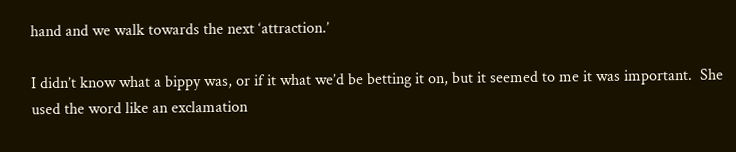hand and we walk towards the next ‘attraction.’

I didn’t know what a bippy was, or if it what we’d be betting it on, but it seemed to me it was important.  She used the word like an exclamation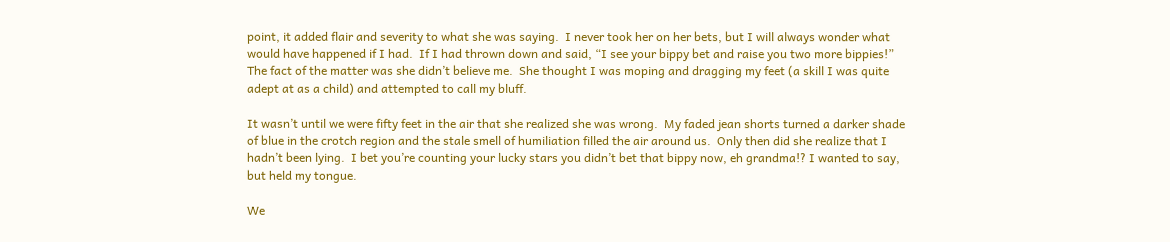point, it added flair and severity to what she was saying.  I never took her on her bets, but I will always wonder what would have happened if I had.  If I had thrown down and said, “I see your bippy bet and raise you two more bippies!”  The fact of the matter was she didn’t believe me.  She thought I was moping and dragging my feet (a skill I was quite adept at as a child) and attempted to call my bluff.

It wasn’t until we were fifty feet in the air that she realized she was wrong.  My faded jean shorts turned a darker shade of blue in the crotch region and the stale smell of humiliation filled the air around us.  Only then did she realize that I hadn’t been lying.  I bet you’re counting your lucky stars you didn’t bet that bippy now, eh grandma!? I wanted to say, but held my tongue.

We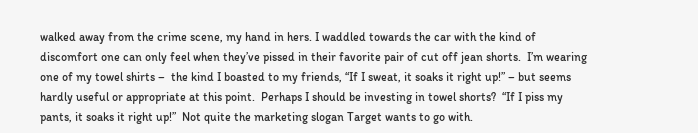walked away from the crime scene, my hand in hers. I waddled towards the car with the kind of discomfort one can only feel when they’ve pissed in their favorite pair of cut off jean shorts.  I’m wearing one of my towel shirts –  the kind I boasted to my friends, “If I sweat, it soaks it right up!” – but seems hardly useful or appropriate at this point.  Perhaps I should be investing in towel shorts?  “If I piss my pants, it soaks it right up!”  Not quite the marketing slogan Target wants to go with.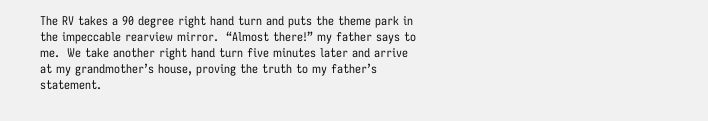The RV takes a 90 degree right hand turn and puts the theme park in the impeccable rearview mirror.  “Almost there!” my father says to me.  We take another right hand turn five minutes later and arrive at my grandmother’s house, proving the truth to my father’s statement.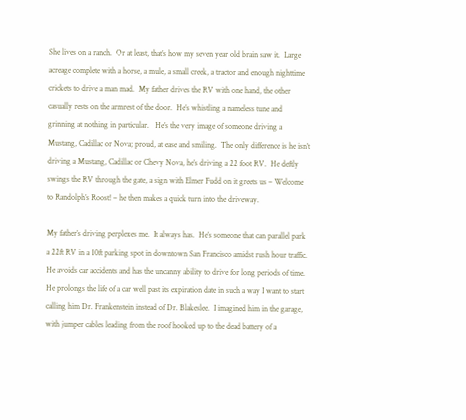She lives on a ranch.  Or at least, that’s how my seven year old brain saw it.  Large acreage complete with a horse, a mule, a small creek, a tractor and enough nighttime crickets to drive a man mad.  My father drives the RV with one hand, the other casually rests on the armrest of the door.  He’s whistling a nameless tune and grinning at nothing in particular.   He’s the very image of someone driving a Mustang, Cadillac or Nova; proud, at ease and smiling.  The only difference is he isn’t driving a Mustang, Cadillac or Chevy Nova, he’s driving a 22 foot RV.  He deftly swings the RV through the gate, a sign with Elmer Fudd on it greets us – Welcome to Randolph’s Roost! – he then makes a quick turn into the driveway.

My father’s driving perplexes me.  It always has.  He’s someone that can parallel park a 22ft RV in a 10ft parking spot in downtown San Francisco amidst rush hour traffic.  He avoids car accidents and has the uncanny ability to drive for long periods of time.   He prolongs the life of a car well past its expiration date in such a way I want to start calling him Dr. Frankenstein instead of Dr. Blakeslee.  I imagined him in the garage, with jumper cables leading from the roof hooked up to the dead battery of a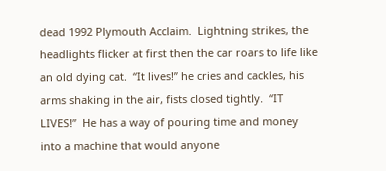dead 1992 Plymouth Acclaim.  Lightning strikes, the headlights flicker at first then the car roars to life like an old dying cat.  “It lives!” he cries and cackles, his arms shaking in the air, fists closed tightly.  “IT LIVES!”  He has a way of pouring time and money into a machine that would anyone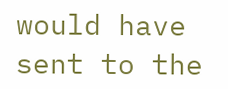would have sent to the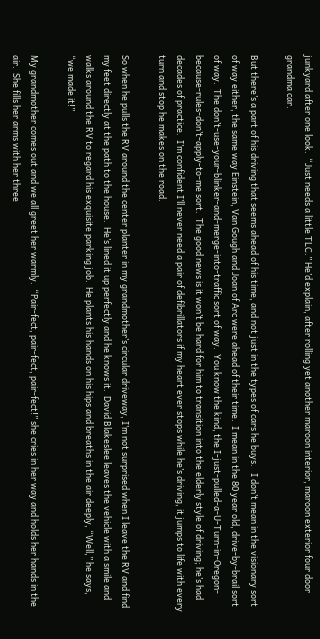junkyard after one look.  “Just needs a little TLC.” He’d explain, after rolling yet another maroon interior, maroon exterior four door grandma car.

But there’s a part of his driving that seems ahead of his time, and not just in the types of cars he buys.   I don’t mean in the visionary sort of way either, the same way Einstein, Van Gough and Joan of Arc were ahead of their time.  I mean in the 80 year old, drive-by-brail sort of way.  The don’t-use-your-blinker-and-merge-into-traffic sort of way.  You know the kind, the I-just-pulled-a-U-Turn-in-Oregon-because-rules-don’t-apply-to-me sort.  The good news is it won’t be hard for him to transition into the elderly style of driving; he’s had decades of practice.  I’m confident I’ll never need a pair of defibrillators if my heart ever stops while he’s driving, it jumps to life with every turn and stop he makes on the road.

So when he pulls the RV around the center planter in my grandmother’s circular driveway, I’m not surprised when I leave the RV and find my feet directly at the path to the house.  He’s lined it up perfectly and he knows it.  David Blakeslee leaves the vehicle with a smile and walks around the RV to regard his exquisite parking job.  He plants his hands on his hips and breaths in the air deeply, “Well,” he says, “we made it!”

My grandmother comes out and we all greet her warmly.  “Pair-fect, pair-fect, pair-fect!” she cries in her way and holds her hands in the air.  She fills her arms with her three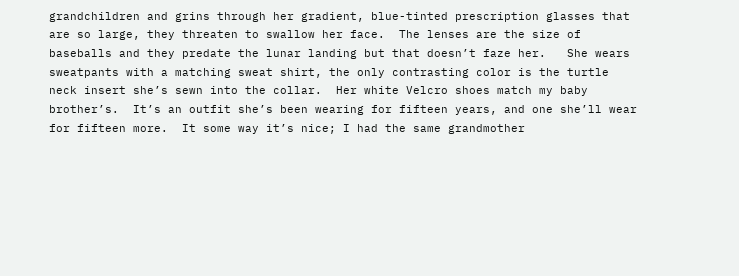grandchildren and grins through her gradient, blue-tinted prescription glasses that are so large, they threaten to swallow her face.  The lenses are the size of baseballs and they predate the lunar landing but that doesn’t faze her.   She wears sweatpants with a matching sweat shirt, the only contrasting color is the turtle neck insert she’s sewn into the collar.  Her white Velcro shoes match my baby brother’s.  It’s an outfit she’s been wearing for fifteen years, and one she’ll wear for fifteen more.  It some way it’s nice; I had the same grandmother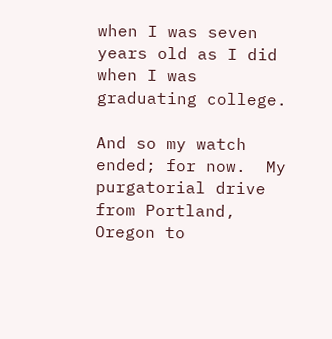when I was seven years old as I did when I was graduating college.

And so my watch ended; for now.  My purgatorial drive from Portland, Oregon to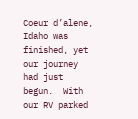Coeur d’alene, Idaho was finished, yet our journey had just begun.  With our RV parked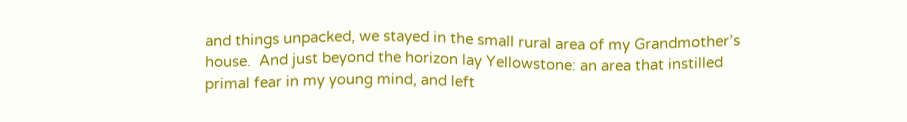and things unpacked, we stayed in the small rural area of my Grandmother’s house.  And just beyond the horizon lay Yellowstone: an area that instilled primal fear in my young mind, and left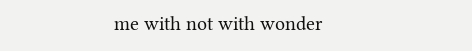me with not with wonder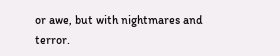or awe, but with nightmares and terror.